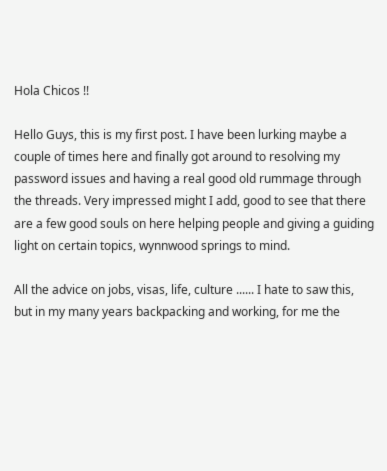Hola Chicos !!

Hello Guys, this is my first post. I have been lurking maybe a couple of times here and finally got around to resolving my password issues and having a real good old rummage through the threads. Very impressed might I add, good to see that there are a few good souls on here helping people and giving a guiding light on certain topics, wynnwood springs to mind.

All the advice on jobs, visas, life, culture ...... I hate to saw this, but in my many years backpacking and working, for me the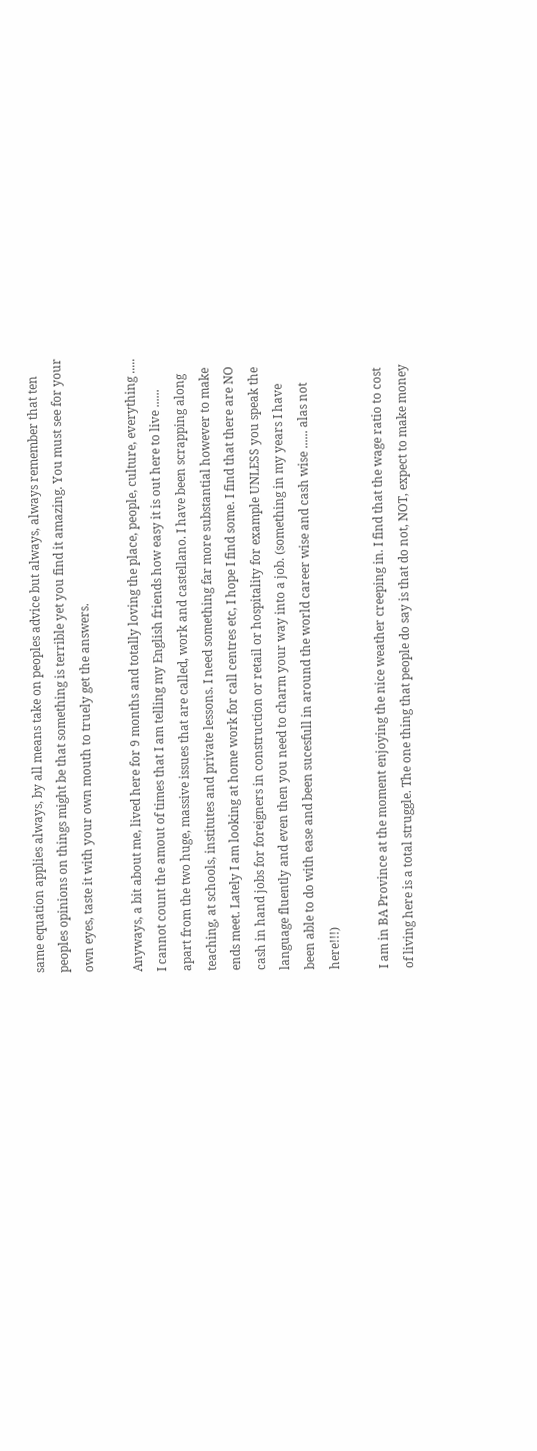same equation applies always, by all means take on peoples advice but always, always remember that ten peoples opinions on things might be that something is terrible yet you find it amazing. You must see for your own eyes, taste it with your own mouth to truely get the answers.

Anyways, a bit about me, lived here for 9 months and totally loving the place, people, culture, everything ..... I cannot count the amout of times that I am telling my English friends how easy it is out here to live ...... apart from the two huge, massive issues that are called, work and castellano. I have been scrapping along teaching, at schools, institutes and private lessons. I need something far more substantial however to make ends meet. Lately I am looking at home work for call centres etc, I hope I find some. I find that there are NO cash in hand jobs for foreigners in construction or retail or hospitality for example UNLESS you speak the language fluently and even then you need to charm your way into a job. (something in my years I have been able to do with ease and been sucesfull in around the world career wise and cash wise ...... alas not here!!!)

I am in BA Province at the moment enjoying the nice weather creeping in. I find that the wage ratio to cost of living here is a total struggle. The one thing that people do say is that do not, NOT, expect to make money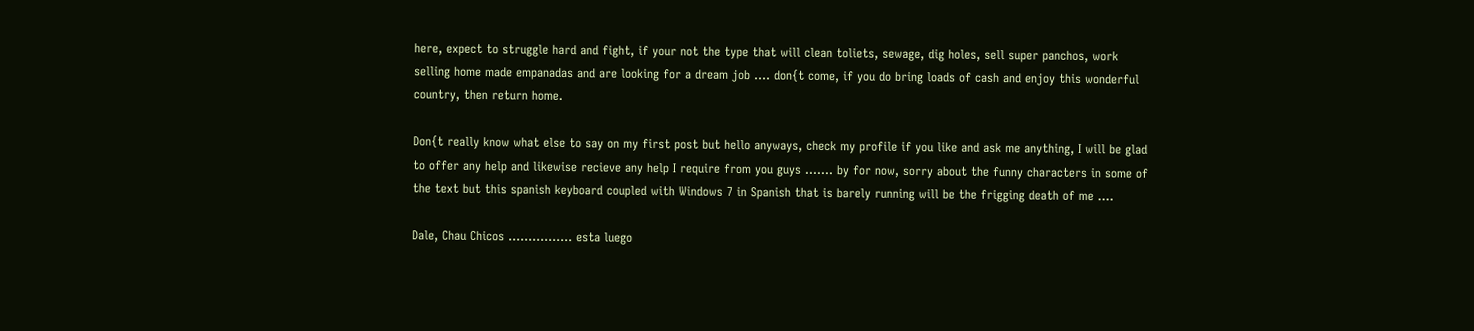here, expect to struggle hard and fight, if your not the type that will clean toliets, sewage, dig holes, sell super panchos, work selling home made empanadas and are looking for a dream job .... don{t come, if you do bring loads of cash and enjoy this wonderful country, then return home.

Don{t really know what else to say on my first post but hello anyways, check my profile if you like and ask me anything, I will be glad to offer any help and likewise recieve any help I require from you guys ....... by for now, sorry about the funny characters in some of the text but this spanish keyboard coupled with Windows 7 in Spanish that is barely running will be the frigging death of me ....

Dale, Chau Chicos ................ esta luego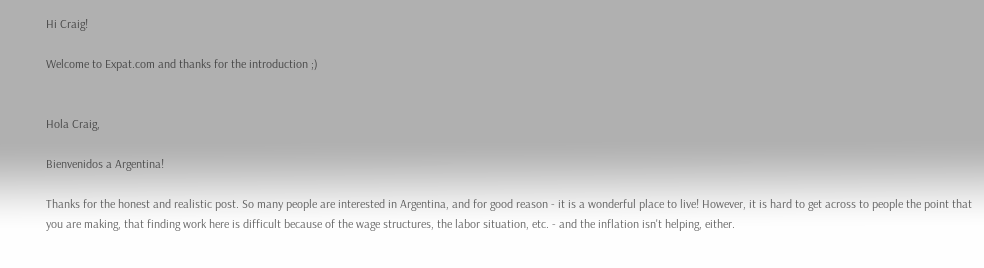Hi Craig!

Welcome to Expat.com and thanks for the introduction ;)


Hola Craig,

Bienvenidos a Argentina!

Thanks for the honest and realistic post. So many people are interested in Argentina, and for good reason - it is a wonderful place to live! However, it is hard to get across to people the point that you are making, that finding work here is difficult because of the wage structures, the labor situation, etc. - and the inflation isn't helping, either.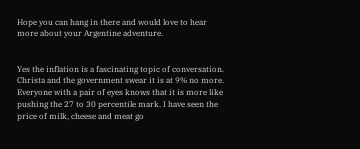Hope you can hang in there and would love to hear more about your Argentine adventure.


Yes the inflation is a fascinating topic of conversation. Christa and the government swear it is at 9% no more. Everyone with a pair of eyes knows that it is more like pushing the 27 to 30 percentile mark. I have seen the price of milk, cheese and meat go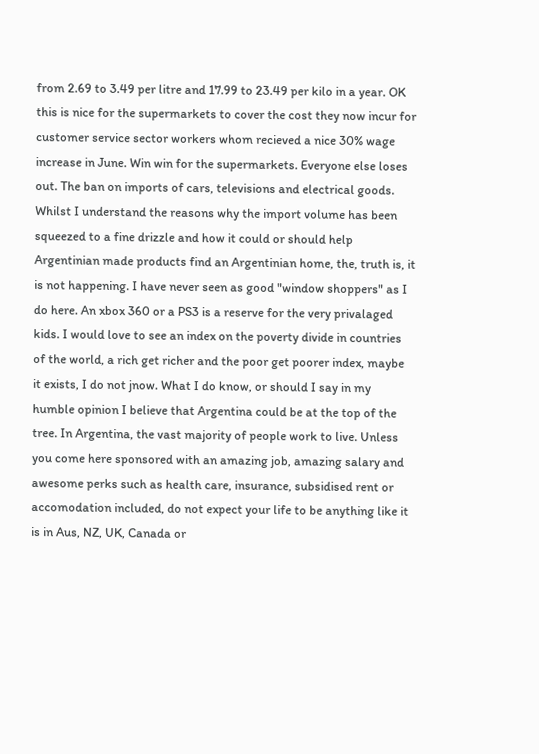from 2.69 to 3.49 per litre and 17.99 to 23.49 per kilo in a year. OK this is nice for the supermarkets to cover the cost they now incur for customer service sector workers whom recieved a nice 30% wage increase in June. Win win for the supermarkets. Everyone else loses out. The ban on imports of cars, televisions and electrical goods. Whilst I understand the reasons why the import volume has been squeezed to a fine drizzle and how it could or should help Argentinian made products find an Argentinian home, the, truth is, it is not happening. I have never seen as good "window shoppers" as I do here. An xbox 360 or a PS3 is a reserve for the very privalaged kids. I would love to see an index on the poverty divide in countries of the world, a rich get richer and the poor get poorer index, maybe it exists, I do not jnow. What I do know, or should I say in my humble opinion I believe that Argentina could be at the top of the tree. In Argentina, the vast majority of people work to live. Unless you come here sponsored with an amazing job, amazing salary and awesome perks such as health care, insurance, subsidised rent or accomodation included, do not expect your life to be anything like it is in Aus, NZ, UK, Canada or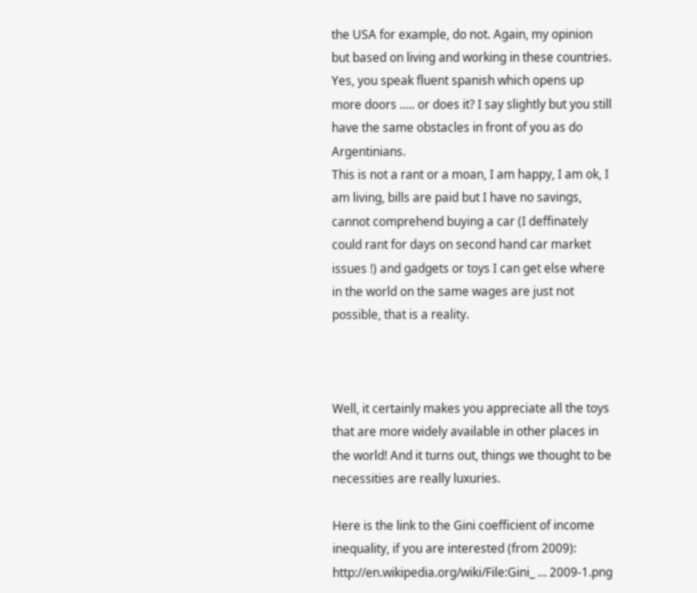the USA for example, do not. Again, my opinion but based on living and working in these countries. Yes, you speak fluent spanish which opens up more doors ..... or does it? I say slightly but you still have the same obstacles in front of you as do Argentinians.
This is not a rant or a moan, I am happy, I am ok, I am living, bills are paid but I have no savings, cannot comprehend buying a car (I deffinately could rant for days on second hand car market issues !) and gadgets or toys I can get else where in the world on the same wages are just not possible, that is a reality.



Well, it certainly makes you appreciate all the toys that are more widely available in other places in the world! And it turns out, things we thought to be necessities are really luxuries.

Here is the link to the Gini coefficient of income inequality, if you are interested (from 2009): http://en.wikipedia.org/wiki/File:Gini_ … 2009-1.png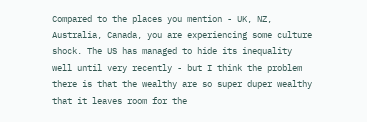Compared to the places you mention - UK, NZ, Australia, Canada, you are experiencing some culture shock. The US has managed to hide its inequality well until very recently - but I think the problem there is that the wealthy are so super duper wealthy that it leaves room for the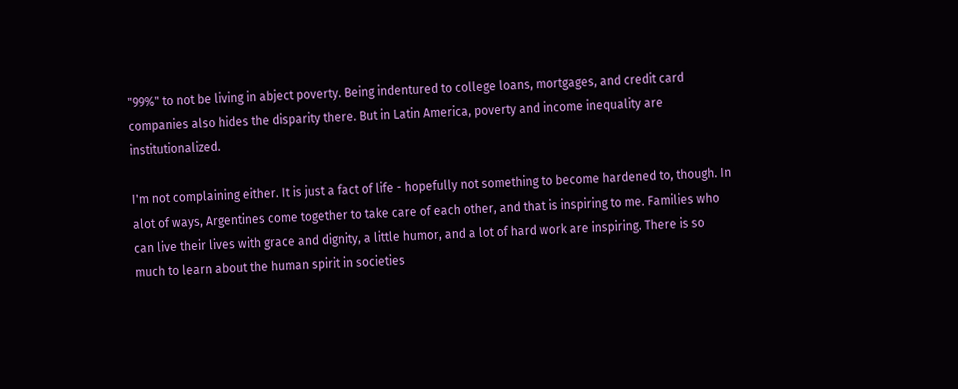"99%" to not be living in abject poverty. Being indentured to college loans, mortgages, and credit card companies also hides the disparity there. But in Latin America, poverty and income inequality are institutionalized.

I'm not complaining either. It is just a fact of life - hopefully not something to become hardened to, though. In alot of ways, Argentines come together to take care of each other, and that is inspiring to me. Families who can live their lives with grace and dignity, a little humor, and a lot of hard work are inspiring. There is so much to learn about the human spirit in societies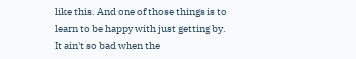like this. And one of those things is to learn to be happy with just getting by. It ain't so bad when the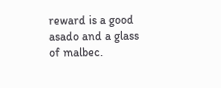reward is a good asado and a glass of malbec.